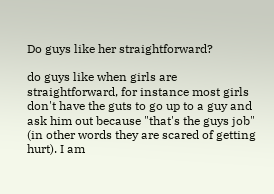Do guys like her straightforward?

do guys like when girls are straightforward, for instance most girls don't have the guts to go up to a guy and ask him out because "that's the guys job" (in other words they are scared of getting hurt). I am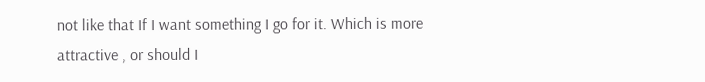not like that If I want something I go for it. Which is more attractive , or should I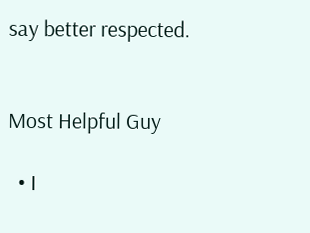say better respected.


Most Helpful Guy

  • I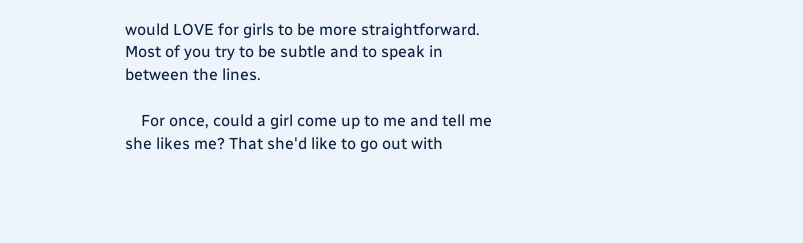would LOVE for girls to be more straightforward. Most of you try to be subtle and to speak in between the lines.

    For once, could a girl come up to me and tell me she likes me? That she'd like to go out with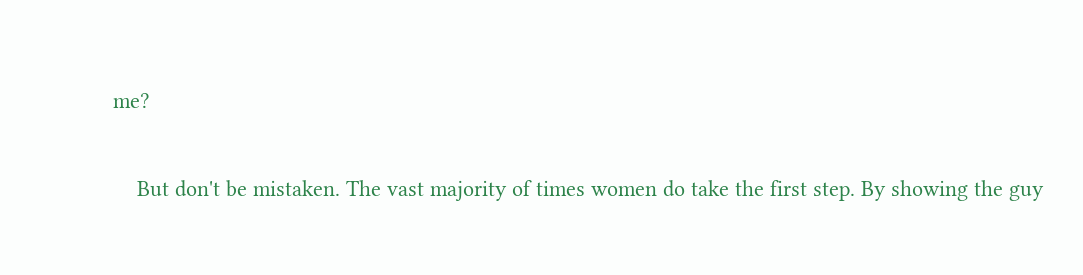me?

    But don't be mistaken. The vast majority of times women do take the first step. By showing the guy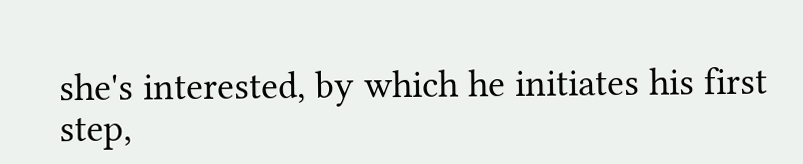she's interested, by which he initiates his first step,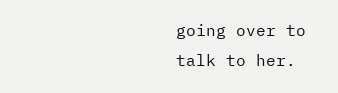going over to talk to her.